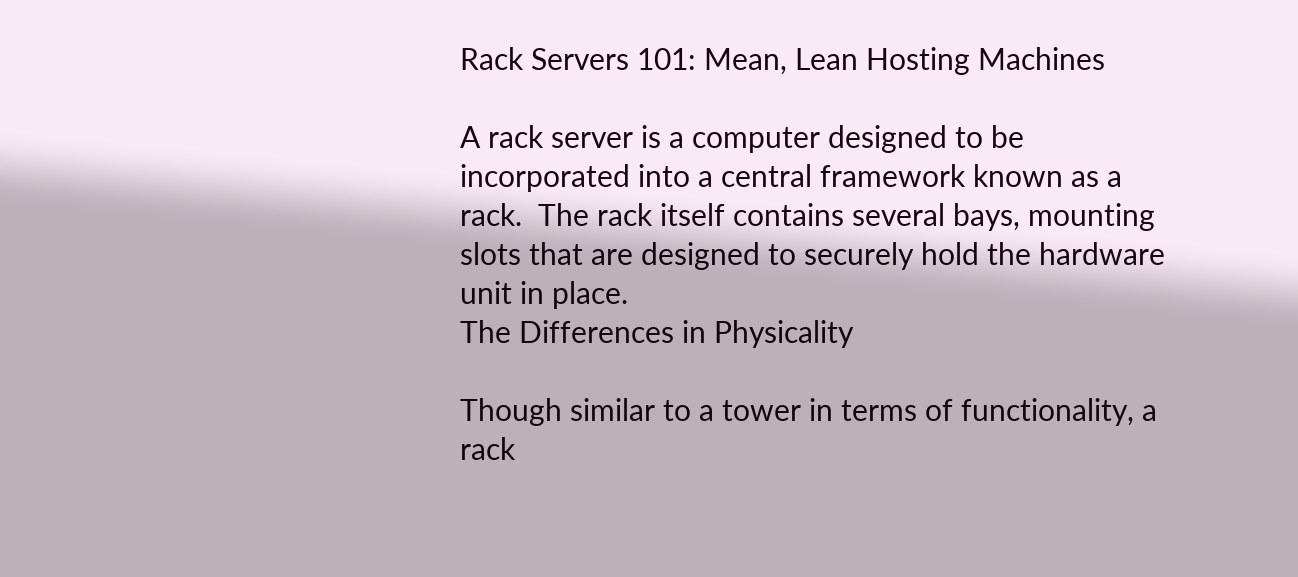Rack Servers 101: Mean, Lean Hosting Machines

A rack server is a computer designed to be incorporated into a central framework known as a rack.  The rack itself contains several bays, mounting slots that are designed to securely hold the hardware unit in place.
The Differences in Physicality

Though similar to a tower in terms of functionality, a rack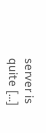server is quite […]